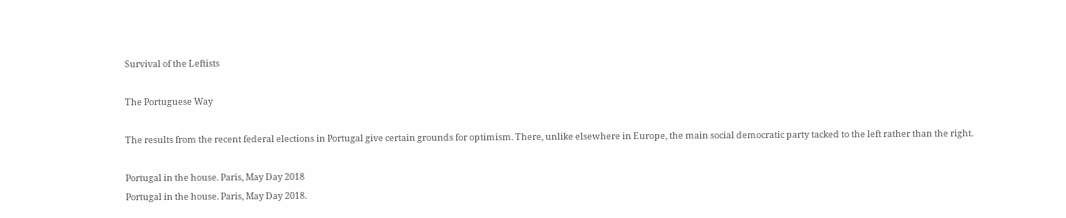Survival of the Leftists

The Portuguese Way

The results from the recent federal elections in Portugal give certain grounds for optimism. There, unlike elsewhere in Europe, the main social democratic party tacked to the left rather than the right.

Portugal in the house. Paris, May Day 2018
Portugal in the house. Paris, May Day 2018.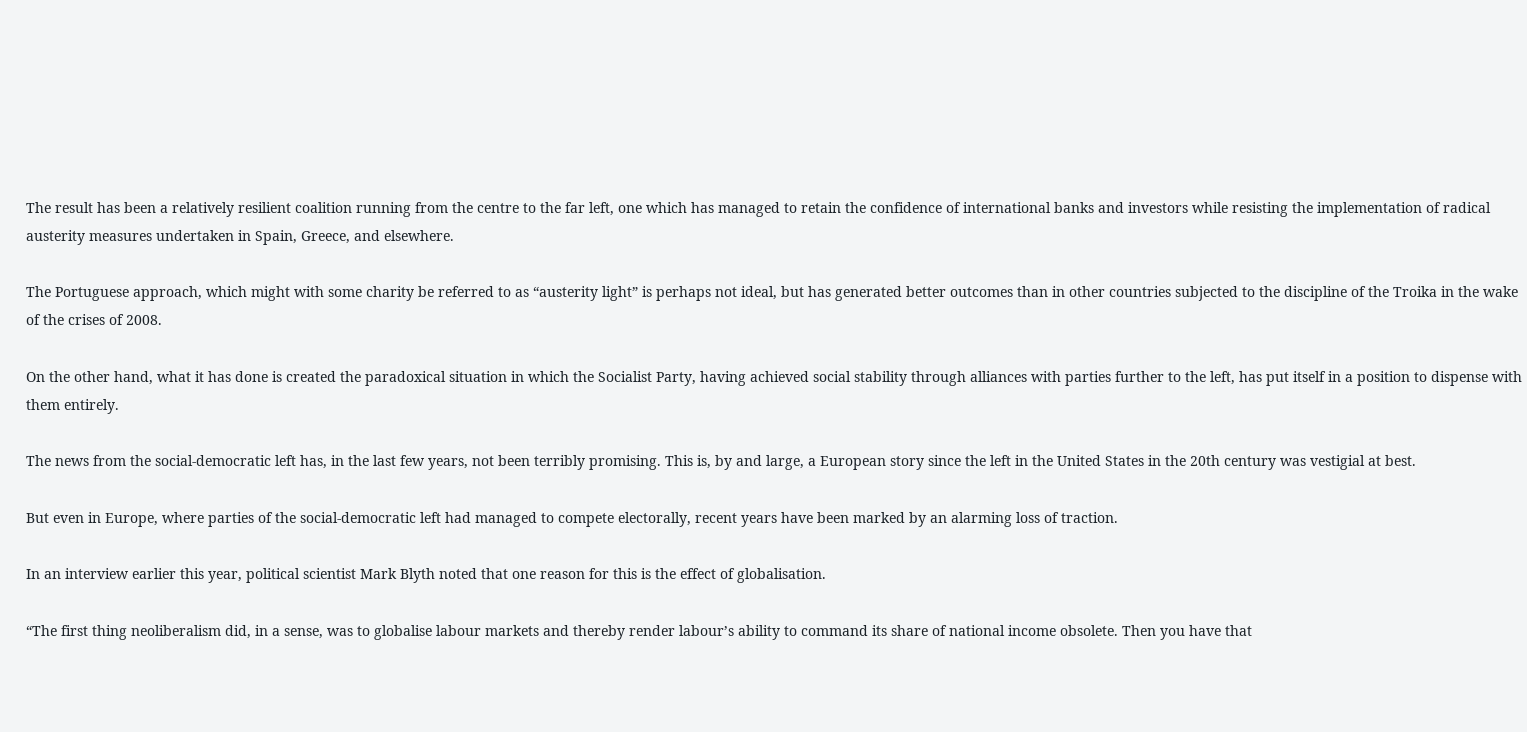The result has been a relatively resilient coalition running from the centre to the far left, one which has managed to retain the confidence of international banks and investors while resisting the implementation of radical austerity measures undertaken in Spain, Greece, and elsewhere.

The Portuguese approach, which might with some charity be referred to as “austerity light” is perhaps not ideal, but has generated better outcomes than in other countries subjected to the discipline of the Troika in the wake of the crises of 2008.

On the other hand, what it has done is created the paradoxical situation in which the Socialist Party, having achieved social stability through alliances with parties further to the left, has put itself in a position to dispense with them entirely.

The news from the social-democratic left has, in the last few years, not been terribly promising. This is, by and large, a European story since the left in the United States in the 20th century was vestigial at best.

But even in Europe, where parties of the social-democratic left had managed to compete electorally, recent years have been marked by an alarming loss of traction.

In an interview earlier this year, political scientist Mark Blyth noted that one reason for this is the effect of globalisation.

“The first thing neoliberalism did, in a sense, was to globalise labour markets and thereby render labour’s ability to command its share of national income obsolete. Then you have that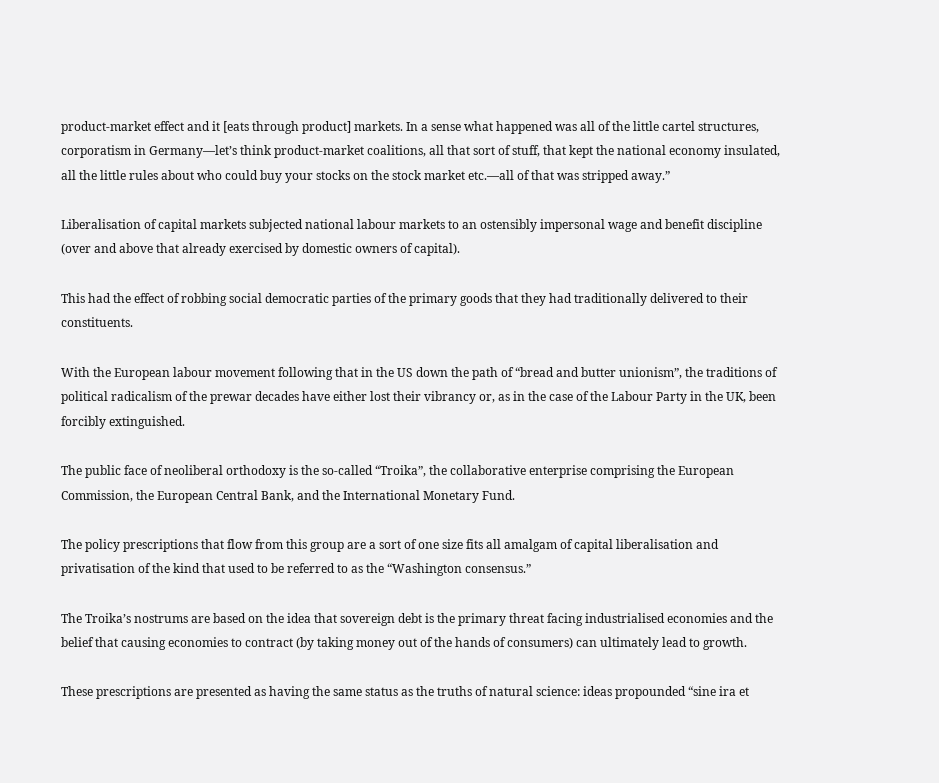product-market effect and it [eats through product] markets. In a sense what happened was all of the little cartel structures, corporatism in Germany—let’s think product-market coalitions, all that sort of stuff, that kept the national economy insulated, all the little rules about who could buy your stocks on the stock market etc.—all of that was stripped away.”

Liberalisation of capital markets subjected national labour markets to an ostensibly impersonal wage and benefit discipline (over and above that already exercised by domestic owners of capital).

This had the effect of robbing social democratic parties of the primary goods that they had traditionally delivered to their constituents.

With the European labour movement following that in the US down the path of “bread and butter unionism”, the traditions of political radicalism of the prewar decades have either lost their vibrancy or, as in the case of the Labour Party in the UK, been forcibly extinguished.

The public face of neoliberal orthodoxy is the so-called “Troika”, the collaborative enterprise comprising the European Commission, the European Central Bank, and the International Monetary Fund.

The policy prescriptions that flow from this group are a sort of one size fits all amalgam of capital liberalisation and privatisation of the kind that used to be referred to as the “Washington consensus.”

The Troika’s nostrums are based on the idea that sovereign debt is the primary threat facing industrialised economies and the belief that causing economies to contract (by taking money out of the hands of consumers) can ultimately lead to growth.

These prescriptions are presented as having the same status as the truths of natural science: ideas propounded “sine ira et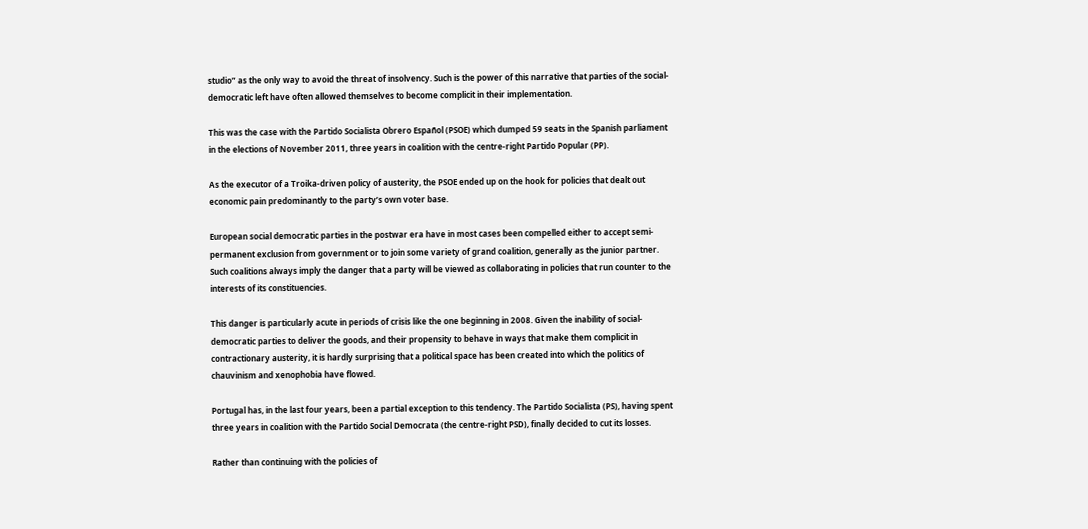studio” as the only way to avoid the threat of insolvency. Such is the power of this narrative that parties of the social-democratic left have often allowed themselves to become complicit in their implementation.

This was the case with the Partido Socialista Obrero Español (PSOE) which dumped 59 seats in the Spanish parliament in the elections of November 2011, three years in coalition with the centre-right Partido Popular (PP).

As the executor of a Troika-driven policy of austerity, the PSOE ended up on the hook for policies that dealt out economic pain predominantly to the party’s own voter base.

European social democratic parties in the postwar era have in most cases been compelled either to accept semi-permanent exclusion from government or to join some variety of grand coalition, generally as the junior partner. Such coalitions always imply the danger that a party will be viewed as collaborating in policies that run counter to the interests of its constituencies.

This danger is particularly acute in periods of crisis like the one beginning in 2008. Given the inability of social-democratic parties to deliver the goods, and their propensity to behave in ways that make them complicit in contractionary austerity, it is hardly surprising that a political space has been created into which the politics of chauvinism and xenophobia have flowed.

Portugal has, in the last four years, been a partial exception to this tendency. The Partido Socialista (PS), having spent three years in coalition with the Partido Social Democrata (the centre-right PSD), finally decided to cut its losses.

Rather than continuing with the policies of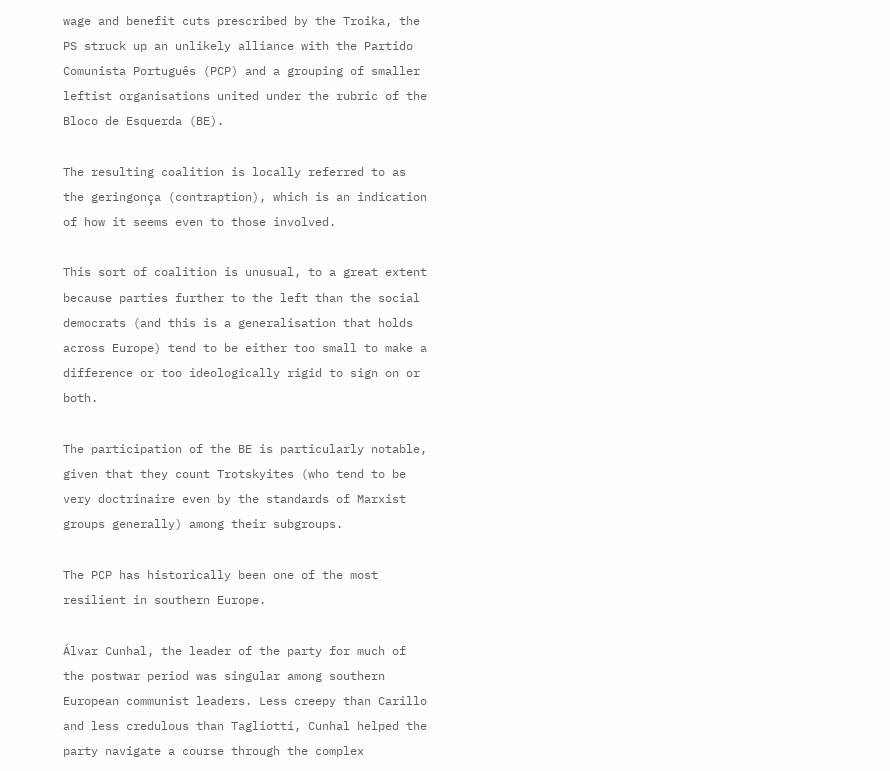wage and benefit cuts prescribed by the Troika, the PS struck up an unlikely alliance with the Partido Comunista Português (PCP) and a grouping of smaller leftist organisations united under the rubric of the Bloco de Esquerda (BE).

The resulting coalition is locally referred to as the geringonça (contraption), which is an indication of how it seems even to those involved.

This sort of coalition is unusual, to a great extent because parties further to the left than the social democrats (and this is a generalisation that holds across Europe) tend to be either too small to make a difference or too ideologically rigid to sign on or both.

The participation of the BE is particularly notable, given that they count Trotskyites (who tend to be very doctrinaire even by the standards of Marxist groups generally) among their subgroups.

The PCP has historically been one of the most resilient in southern Europe.

Álvar Cunhal, the leader of the party for much of the postwar period was singular among southern European communist leaders. Less creepy than Carillo and less credulous than Tagliotti, Cunhal helped the party navigate a course through the complex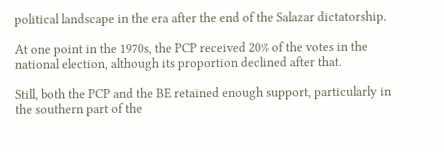political landscape in the era after the end of the Salazar dictatorship.

At one point in the 1970s, the PCP received 20% of the votes in the national election, although its proportion declined after that.

Still, both the PCP and the BE retained enough support, particularly in the southern part of the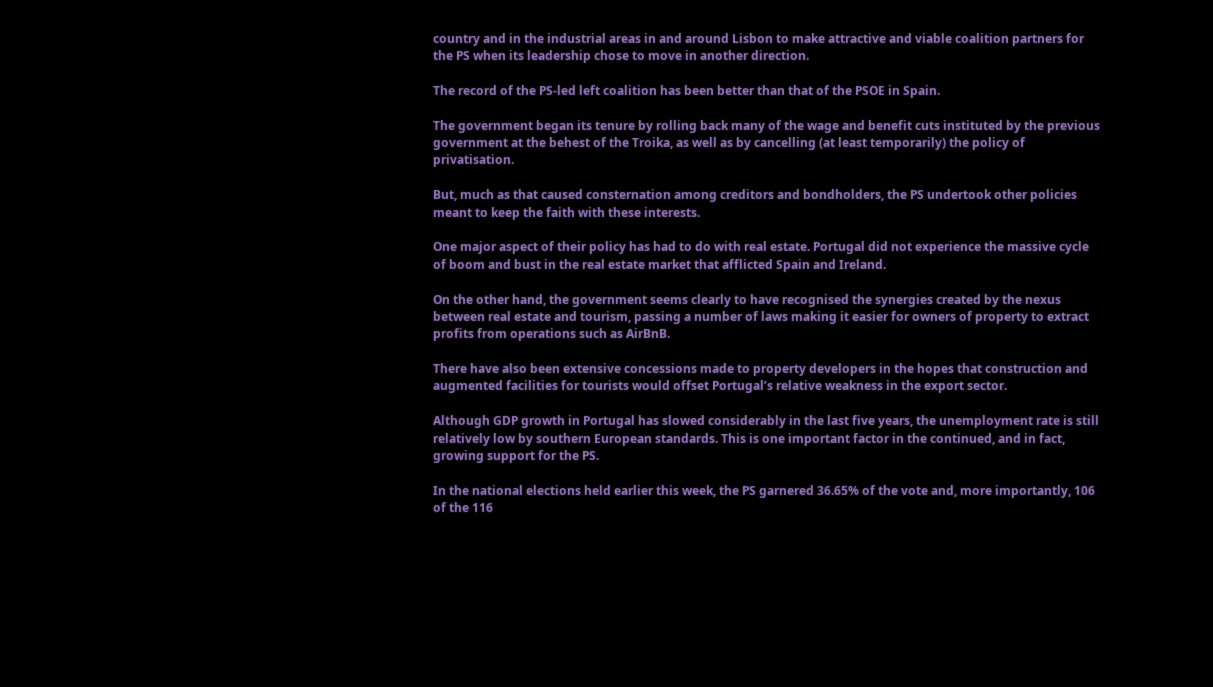country and in the industrial areas in and around Lisbon to make attractive and viable coalition partners for the PS when its leadership chose to move in another direction.

The record of the PS-led left coalition has been better than that of the PSOE in Spain.

The government began its tenure by rolling back many of the wage and benefit cuts instituted by the previous government at the behest of the Troika, as well as by cancelling (at least temporarily) the policy of privatisation.

But, much as that caused consternation among creditors and bondholders, the PS undertook other policies meant to keep the faith with these interests.

One major aspect of their policy has had to do with real estate. Portugal did not experience the massive cycle of boom and bust in the real estate market that afflicted Spain and Ireland.

On the other hand, the government seems clearly to have recognised the synergies created by the nexus between real estate and tourism, passing a number of laws making it easier for owners of property to extract profits from operations such as AirBnB.

There have also been extensive concessions made to property developers in the hopes that construction and augmented facilities for tourists would offset Portugal’s relative weakness in the export sector.

Although GDP growth in Portugal has slowed considerably in the last five years, the unemployment rate is still relatively low by southern European standards. This is one important factor in the continued, and in fact, growing support for the PS.

In the national elections held earlier this week, the PS garnered 36.65% of the vote and, more importantly, 106 of the 116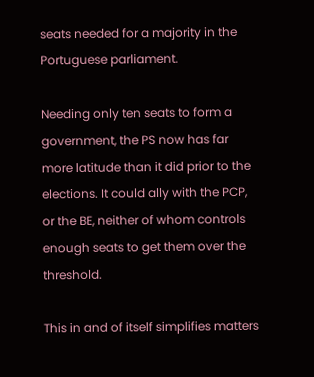seats needed for a majority in the Portuguese parliament.

Needing only ten seats to form a government, the PS now has far more latitude than it did prior to the elections. It could ally with the PCP, or the BE, neither of whom controls enough seats to get them over the threshold.

This in and of itself simplifies matters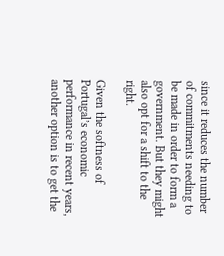since it reduces the number of commitments needing to be made in order to form a government. But they might also opt for a shift to the right.

Given the softness of Portugal’s economic performance in recent years, another option is to get the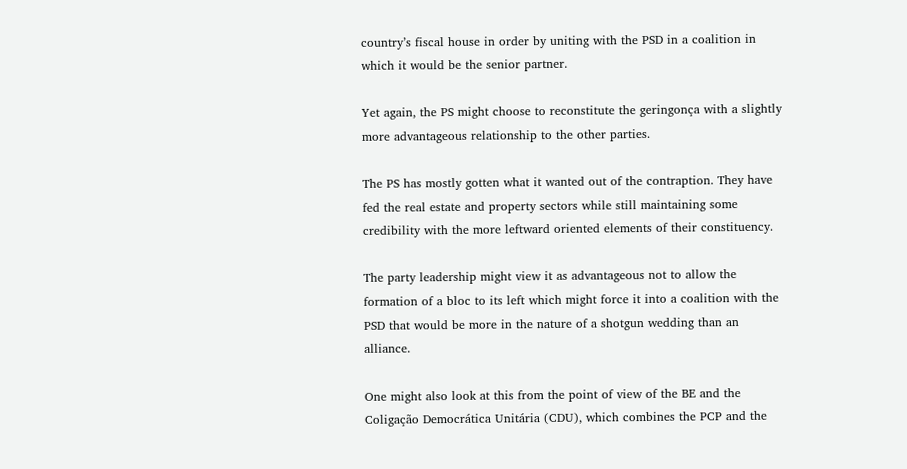country’s fiscal house in order by uniting with the PSD in a coalition in which it would be the senior partner.

Yet again, the PS might choose to reconstitute the geringonça with a slightly more advantageous relationship to the other parties.

The PS has mostly gotten what it wanted out of the contraption. They have fed the real estate and property sectors while still maintaining some credibility with the more leftward oriented elements of their constituency.

The party leadership might view it as advantageous not to allow the formation of a bloc to its left which might force it into a coalition with the PSD that would be more in the nature of a shotgun wedding than an alliance.

One might also look at this from the point of view of the BE and the Coligação Democrática Unitária (CDU), which combines the PCP and the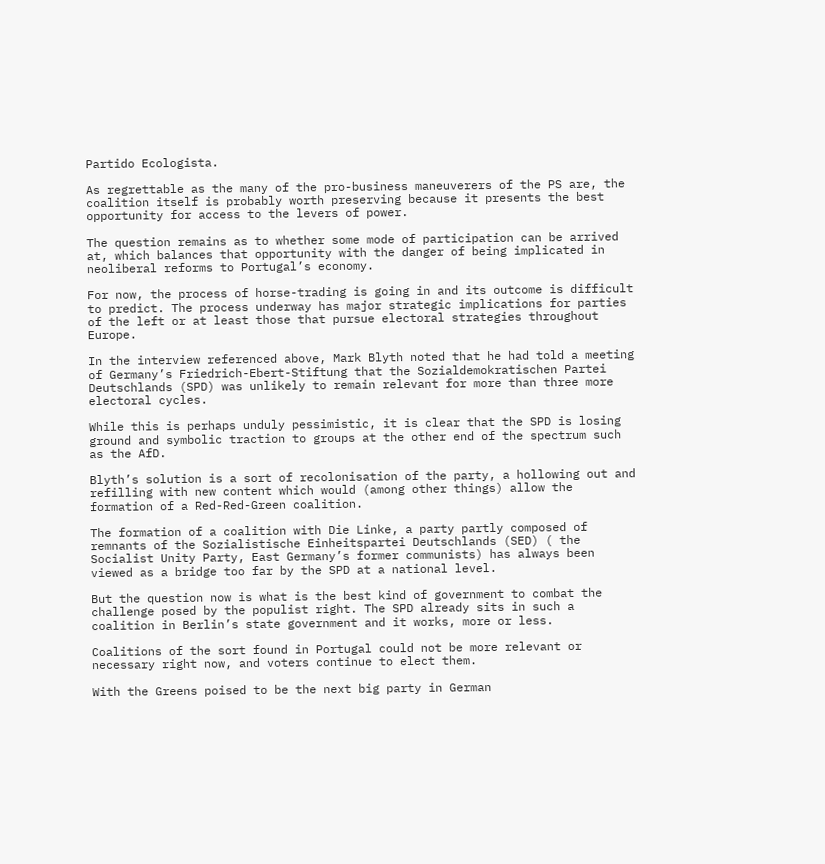Partido Ecologista.

As regrettable as the many of the pro-business maneuverers of the PS are, the coalition itself is probably worth preserving because it presents the best opportunity for access to the levers of power.

The question remains as to whether some mode of participation can be arrived at, which balances that opportunity with the danger of being implicated in neoliberal reforms to Portugal’s economy.

For now, the process of horse-trading is going in and its outcome is difficult to predict. The process underway has major strategic implications for parties of the left or at least those that pursue electoral strategies throughout Europe.

In the interview referenced above, Mark Blyth noted that he had told a meeting of Germany’s Friedrich-Ebert-Stiftung that the Sozialdemokratischen Partei Deutschlands (SPD) was unlikely to remain relevant for more than three more electoral cycles.

While this is perhaps unduly pessimistic, it is clear that the SPD is losing ground and symbolic traction to groups at the other end of the spectrum such as the AfD.

Blyth’s solution is a sort of recolonisation of the party, a hollowing out and refilling with new content which would (among other things) allow the formation of a Red-Red-Green coalition.

The formation of a coalition with Die Linke, a party partly composed of remnants of the Sozialistische Einheitspartei Deutschlands (SED) ( the Socialist Unity Party, East Germany’s former communists) has always been viewed as a bridge too far by the SPD at a national level.

But the question now is what is the best kind of government to combat the challenge posed by the populist right. The SPD already sits in such a coalition in Berlin’s state government and it works, more or less.

Coalitions of the sort found in Portugal could not be more relevant or necessary right now, and voters continue to elect them.

With the Greens poised to be the next big party in German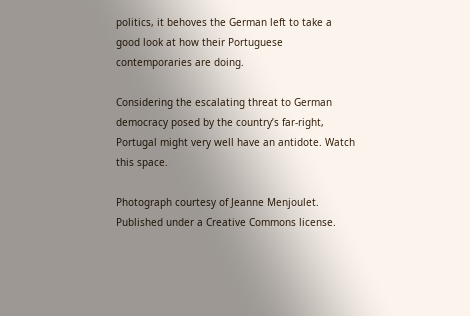politics, it behoves the German left to take a good look at how their Portuguese contemporaries are doing.

Considering the escalating threat to German democracy posed by the country’s far-right, Portugal might very well have an antidote. Watch this space.

Photograph courtesy of Jeanne Menjoulet. Published under a Creative Commons license.